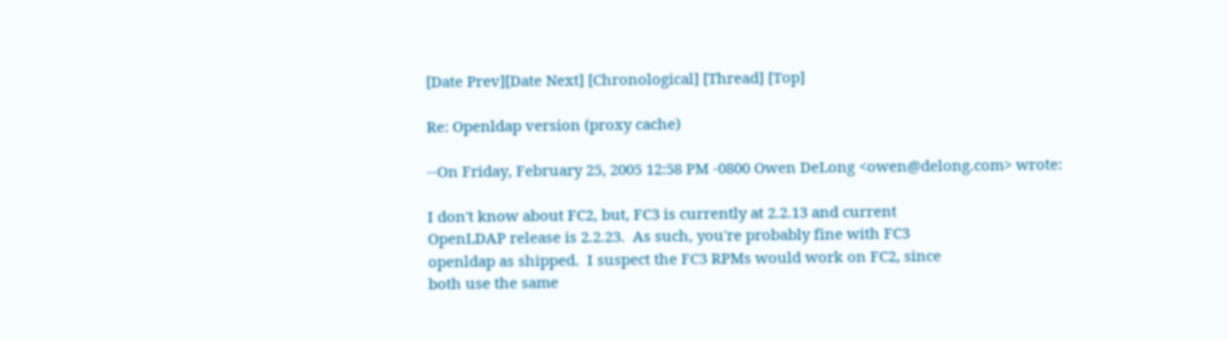[Date Prev][Date Next] [Chronological] [Thread] [Top]

Re: Openldap version (proxy cache)

--On Friday, February 25, 2005 12:58 PM -0800 Owen DeLong <owen@delong.com> wrote:

I don't know about FC2, but, FC3 is currently at 2.2.13 and current
OpenLDAP release is 2.2.23.  As such, you're probably fine with FC3
openldap as shipped.  I suspect the FC3 RPMs would work on FC2, since
both use the same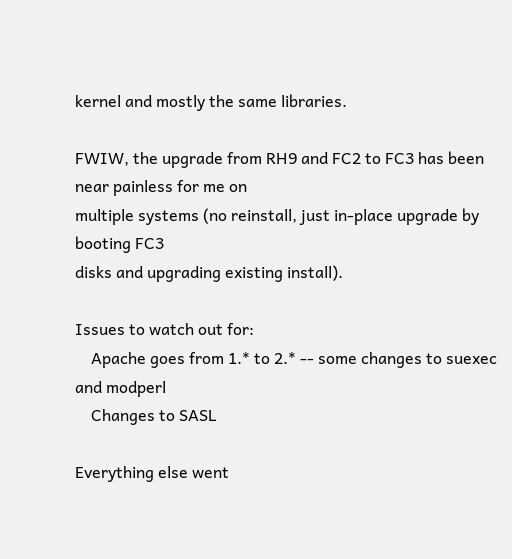kernel and mostly the same libraries.

FWIW, the upgrade from RH9 and FC2 to FC3 has been near painless for me on
multiple systems (no reinstall, just in-place upgrade by booting FC3
disks and upgrading existing install).

Issues to watch out for:
    Apache goes from 1.* to 2.* -- some changes to suexec and modperl
    Changes to SASL

Everything else went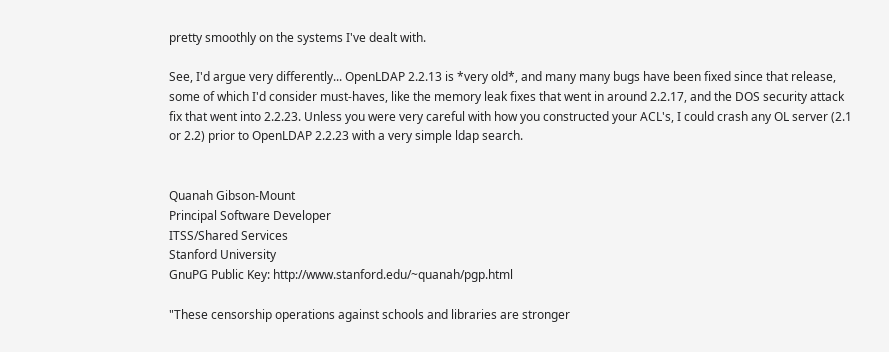pretty smoothly on the systems I've dealt with.

See, I'd argue very differently... OpenLDAP 2.2.13 is *very old*, and many many bugs have been fixed since that release, some of which I'd consider must-haves, like the memory leak fixes that went in around 2.2.17, and the DOS security attack fix that went into 2.2.23. Unless you were very careful with how you constructed your ACL's, I could crash any OL server (2.1 or 2.2) prior to OpenLDAP 2.2.23 with a very simple ldap search.


Quanah Gibson-Mount
Principal Software Developer
ITSS/Shared Services
Stanford University
GnuPG Public Key: http://www.stanford.edu/~quanah/pgp.html

"These censorship operations against schools and libraries are stronger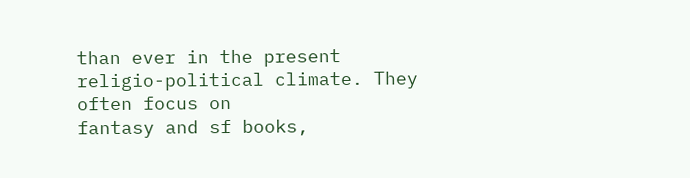than ever in the present religio-political climate. They often focus on
fantasy and sf books,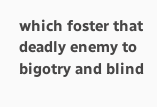which foster that deadly enemy to bigotry and blind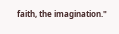faith, the imagination."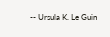-- Ursula K. Le Guin